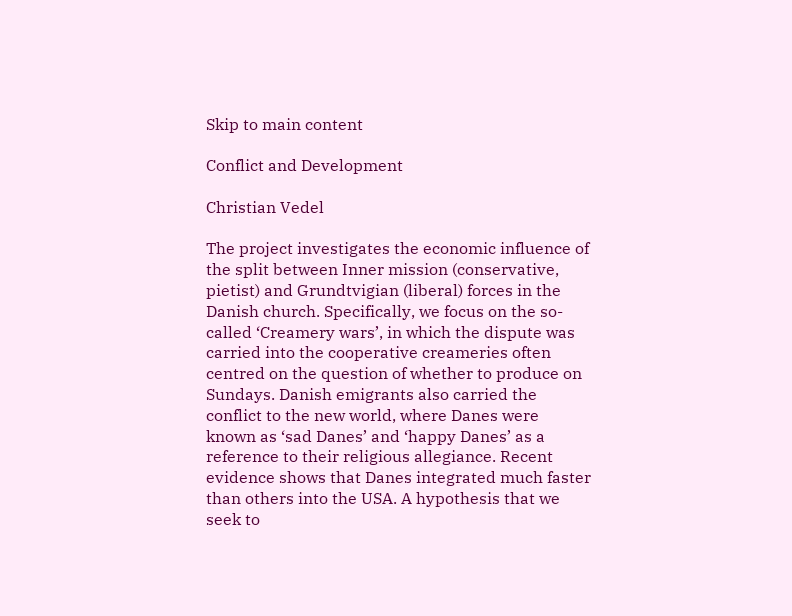Skip to main content

Conflict and Development

Christian Vedel

The project investigates the economic influence of the split between Inner mission (conservative, pietist) and Grundtvigian (liberal) forces in the Danish church. Specifically, we focus on the so-called ‘Creamery wars’, in which the dispute was carried into the cooperative creameries often centred on the question of whether to produce on Sundays. Danish emigrants also carried the conflict to the new world, where Danes were known as ‘sad Danes’ and ‘happy Danes’ as a reference to their religious allegiance. Recent evidence shows that Danes integrated much faster than others into the USA. A hypothesis that we seek to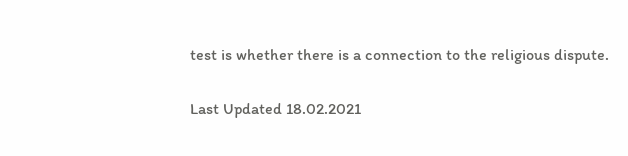test is whether there is a connection to the religious dispute.

Last Updated 18.02.2021